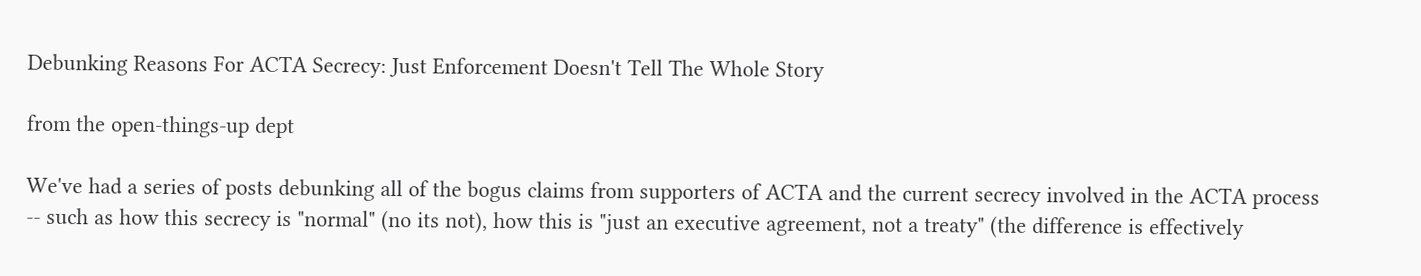Debunking Reasons For ACTA Secrecy: Just Enforcement Doesn't Tell The Whole Story

from the open-things-up dept

We've had a series of posts debunking all of the bogus claims from supporters of ACTA and the current secrecy involved in the ACTA process -- such as how this secrecy is "normal" (no its not), how this is "just an executive agreement, not a treaty" (the difference is effectively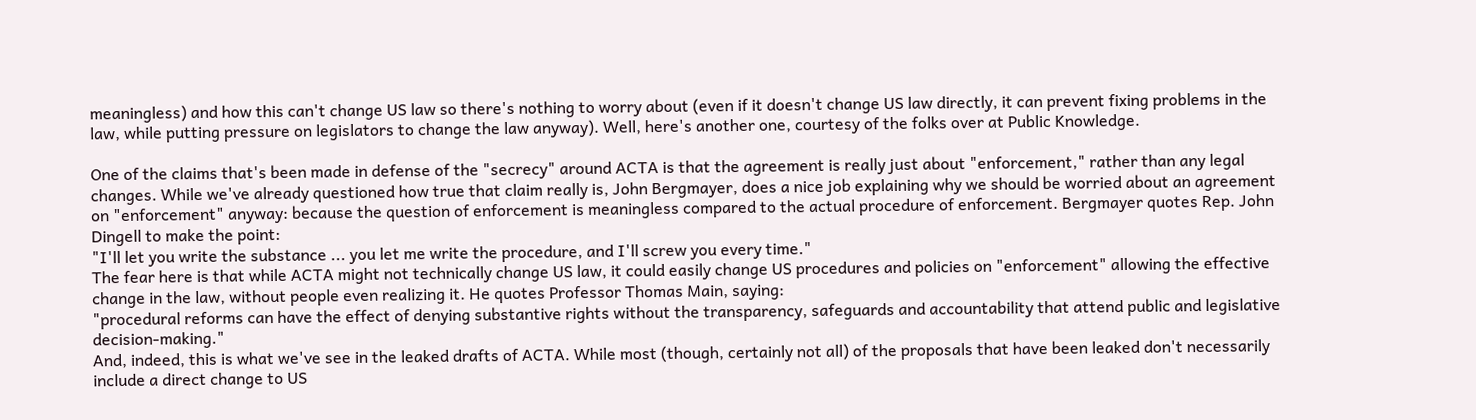meaningless) and how this can't change US law so there's nothing to worry about (even if it doesn't change US law directly, it can prevent fixing problems in the law, while putting pressure on legislators to change the law anyway). Well, here's another one, courtesy of the folks over at Public Knowledge.

One of the claims that's been made in defense of the "secrecy" around ACTA is that the agreement is really just about "enforcement," rather than any legal changes. While we've already questioned how true that claim really is, John Bergmayer, does a nice job explaining why we should be worried about an agreement on "enforcement" anyway: because the question of enforcement is meaningless compared to the actual procedure of enforcement. Bergmayer quotes Rep. John Dingell to make the point:
"I'll let you write the substance ... you let me write the procedure, and I'll screw you every time."
The fear here is that while ACTA might not technically change US law, it could easily change US procedures and policies on "enforcement" allowing the effective change in the law, without people even realizing it. He quotes Professor Thomas Main, saying:
"procedural reforms can have the effect of denying substantive rights without the transparency, safeguards and accountability that attend public and legislative decision-making."
And, indeed, this is what we've see in the leaked drafts of ACTA. While most (though, certainly not all) of the proposals that have been leaked don't necessarily include a direct change to US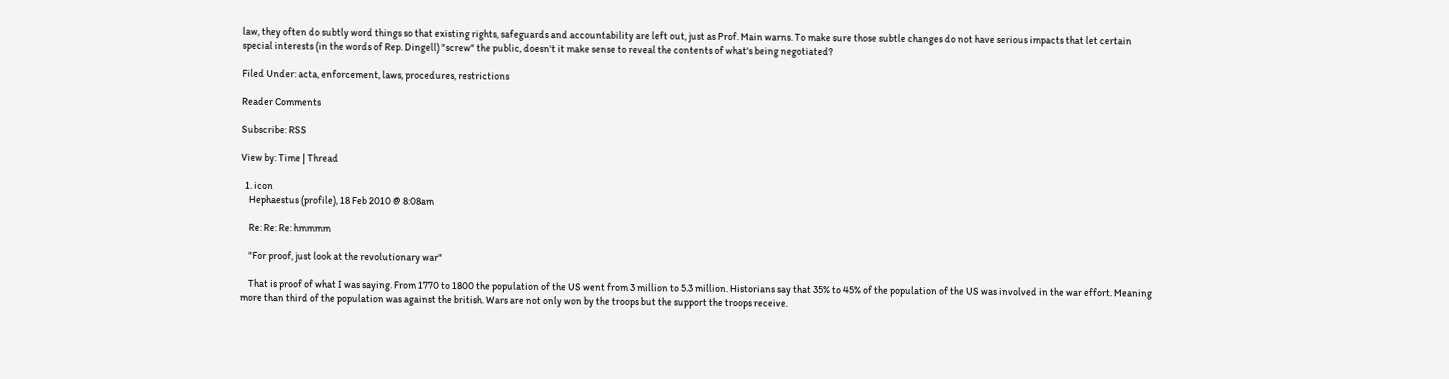law, they often do subtly word things so that existing rights, safeguards and accountability are left out, just as Prof. Main warns. To make sure those subtle changes do not have serious impacts that let certain special interests (in the words of Rep. Dingell) "screw" the public, doesn't it make sense to reveal the contents of what's being negotiated?

Filed Under: acta, enforcement, laws, procedures, restrictions

Reader Comments

Subscribe: RSS

View by: Time | Thread

  1. icon
    Hephaestus (profile), 18 Feb 2010 @ 8:08am

    Re: Re: Re: hmmmm

    "For proof, just look at the revolutionary war"

    That is proof of what I was saying. From 1770 to 1800 the population of the US went from 3 million to 5.3 million. Historians say that 35% to 45% of the population of the US was involved in the war effort. Meaning more than third of the population was against the british. Wars are not only won by the troops but the support the troops receive.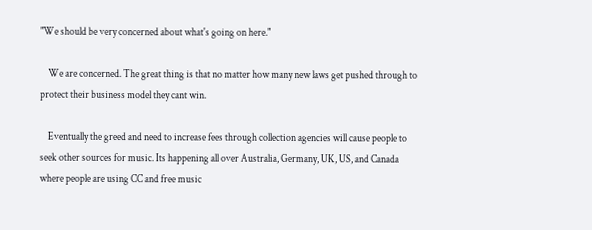"We should be very concerned about what's going on here."

    We are concerned. The great thing is that no matter how many new laws get pushed through to protect their business model they cant win.

    Eventually the greed and need to increase fees through collection agencies will cause people to seek other sources for music. Its happening all over Australia, Germany, UK, US, and Canada where people are using CC and free music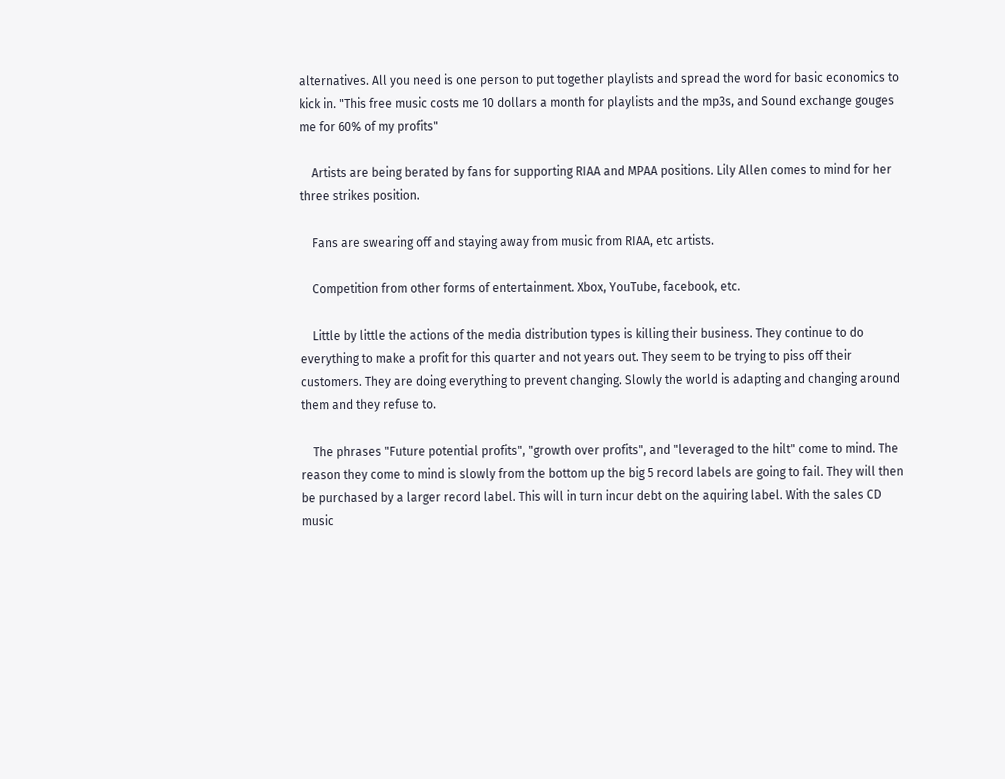alternatives. All you need is one person to put together playlists and spread the word for basic economics to kick in. "This free music costs me 10 dollars a month for playlists and the mp3s, and Sound exchange gouges me for 60% of my profits"

    Artists are being berated by fans for supporting RIAA and MPAA positions. Lily Allen comes to mind for her three strikes position.

    Fans are swearing off and staying away from music from RIAA, etc artists.

    Competition from other forms of entertainment. Xbox, YouTube, facebook, etc.

    Little by little the actions of the media distribution types is killing their business. They continue to do everything to make a profit for this quarter and not years out. They seem to be trying to piss off their customers. They are doing everything to prevent changing. Slowly the world is adapting and changing around them and they refuse to.

    The phrases "Future potential profits", "growth over profits", and "leveraged to the hilt" come to mind. The reason they come to mind is slowly from the bottom up the big 5 record labels are going to fail. They will then be purchased by a larger record label. This will in turn incur debt on the aquiring label. With the sales CD music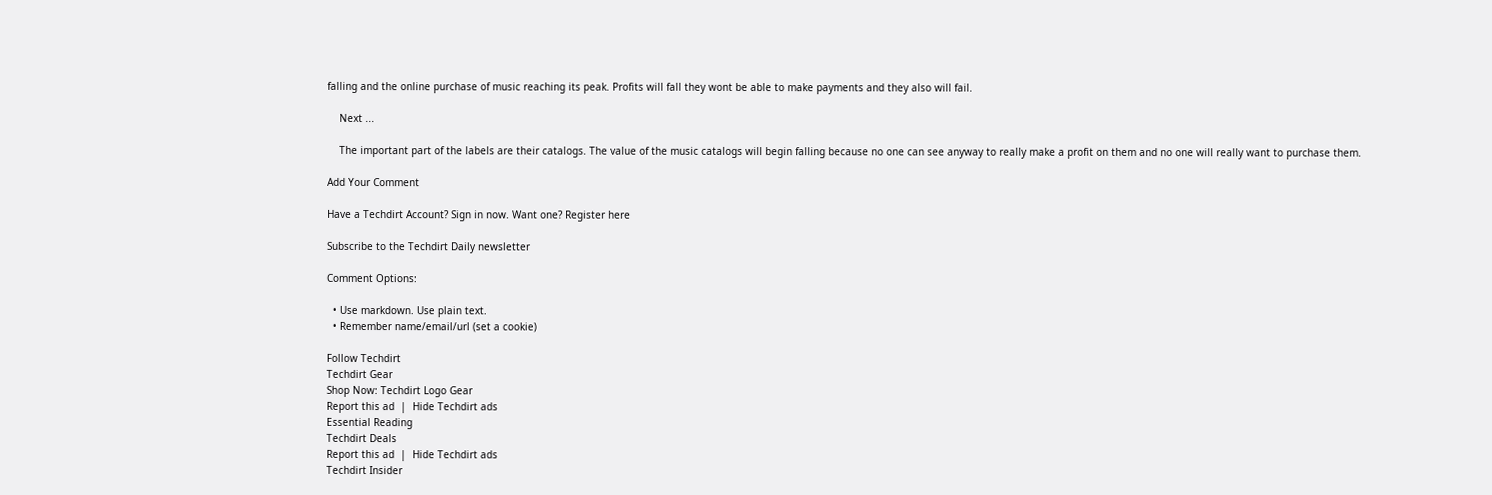falling and the online purchase of music reaching its peak. Profits will fall they wont be able to make payments and they also will fail.

    Next ...

    The important part of the labels are their catalogs. The value of the music catalogs will begin falling because no one can see anyway to really make a profit on them and no one will really want to purchase them.

Add Your Comment

Have a Techdirt Account? Sign in now. Want one? Register here

Subscribe to the Techdirt Daily newsletter

Comment Options:

  • Use markdown. Use plain text.
  • Remember name/email/url (set a cookie)

Follow Techdirt
Techdirt Gear
Shop Now: Techdirt Logo Gear
Report this ad  |  Hide Techdirt ads
Essential Reading
Techdirt Deals
Report this ad  |  Hide Techdirt ads
Techdirt Insider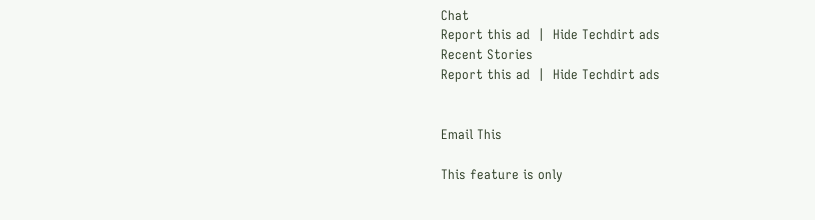Chat
Report this ad  |  Hide Techdirt ads
Recent Stories
Report this ad  |  Hide Techdirt ads


Email This

This feature is only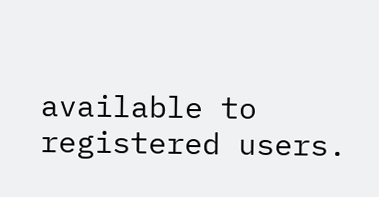available to registered users.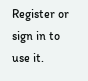Register or sign in to use it.